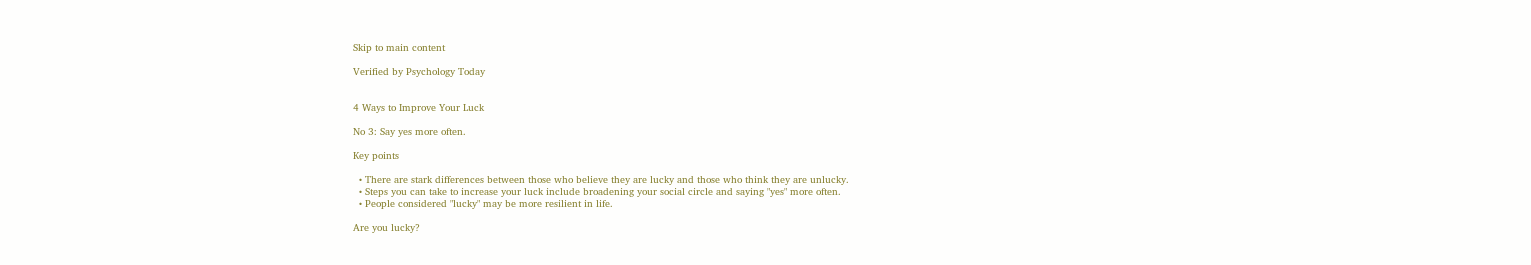Skip to main content

Verified by Psychology Today


4 Ways to Improve Your Luck

No 3: Say yes more often.

Key points

  • There are stark differences between those who believe they are lucky and those who think they are unlucky.
  • Steps you can take to increase your luck include broadening your social circle and saying "yes" more often.
  • People considered "lucky" may be more resilient in life.

Are you lucky?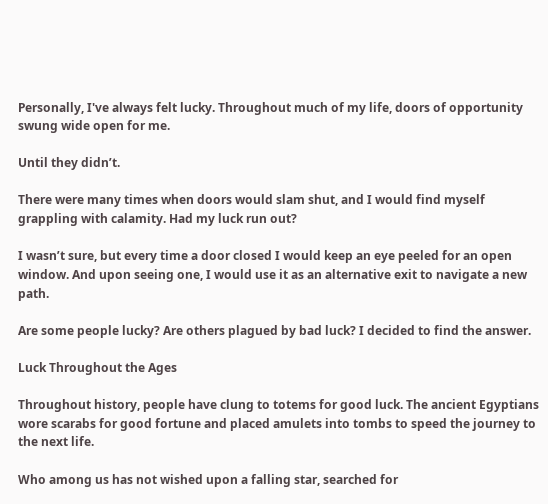Personally, I've always felt lucky. Throughout much of my life, doors of opportunity swung wide open for me.

Until they didn’t.

There were many times when doors would slam shut, and I would find myself grappling with calamity. Had my luck run out?

I wasn’t sure, but every time a door closed I would keep an eye peeled for an open window. And upon seeing one, I would use it as an alternative exit to navigate a new path.

Are some people lucky? Are others plagued by bad luck? I decided to find the answer.

Luck Throughout the Ages

Throughout history, people have clung to totems for good luck. The ancient Egyptians wore scarabs for good fortune and placed amulets into tombs to speed the journey to the next life.

Who among us has not wished upon a falling star, searched for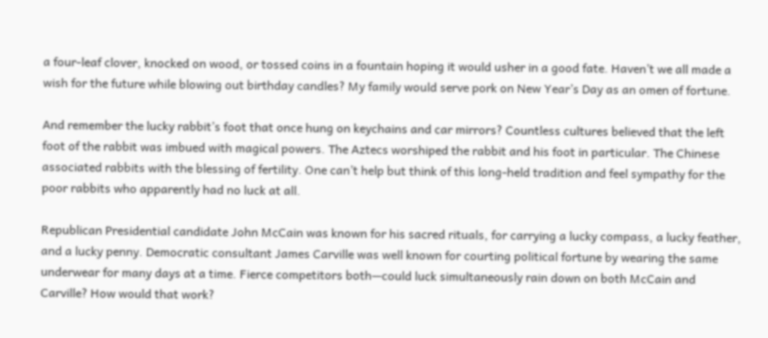a four-leaf clover, knocked on wood, or tossed coins in a fountain hoping it would usher in a good fate. Haven’t we all made a wish for the future while blowing out birthday candles? My family would serve pork on New Year’s Day as an omen of fortune.

And remember the lucky rabbit’s foot that once hung on keychains and car mirrors? Countless cultures believed that the left foot of the rabbit was imbued with magical powers. The Aztecs worshiped the rabbit and his foot in particular. The Chinese associated rabbits with the blessing of fertility. One can’t help but think of this long-held tradition and feel sympathy for the poor rabbits who apparently had no luck at all.

Republican Presidential candidate John McCain was known for his sacred rituals, for carrying a lucky compass, a lucky feather, and a lucky penny. Democratic consultant James Carville was well known for courting political fortune by wearing the same underwear for many days at a time. Fierce competitors both—could luck simultaneously rain down on both McCain and Carville? How would that work?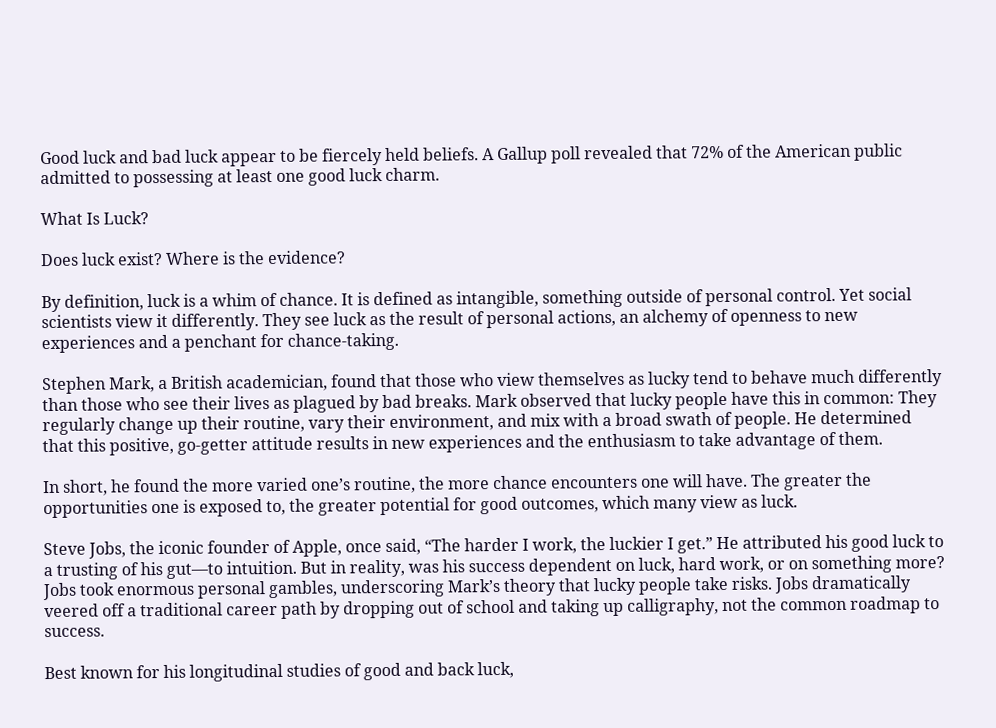Good luck and bad luck appear to be fiercely held beliefs. A Gallup poll revealed that 72% of the American public admitted to possessing at least one good luck charm.

What Is Luck?

Does luck exist? Where is the evidence?

By definition, luck is a whim of chance. It is defined as intangible, something outside of personal control. Yet social scientists view it differently. They see luck as the result of personal actions, an alchemy of openness to new experiences and a penchant for chance-taking.

Stephen Mark, a British academician, found that those who view themselves as lucky tend to behave much differently than those who see their lives as plagued by bad breaks. Mark observed that lucky people have this in common: They regularly change up their routine, vary their environment, and mix with a broad swath of people. He determined that this positive, go-getter attitude results in new experiences and the enthusiasm to take advantage of them.

In short, he found the more varied one’s routine, the more chance encounters one will have. The greater the opportunities one is exposed to, the greater potential for good outcomes, which many view as luck.

Steve Jobs, the iconic founder of Apple, once said, “The harder I work, the luckier I get.” He attributed his good luck to a trusting of his gut—to intuition. But in reality, was his success dependent on luck, hard work, or on something more? Jobs took enormous personal gambles, underscoring Mark’s theory that lucky people take risks. Jobs dramatically veered off a traditional career path by dropping out of school and taking up calligraphy, not the common roadmap to success.

Best known for his longitudinal studies of good and back luck,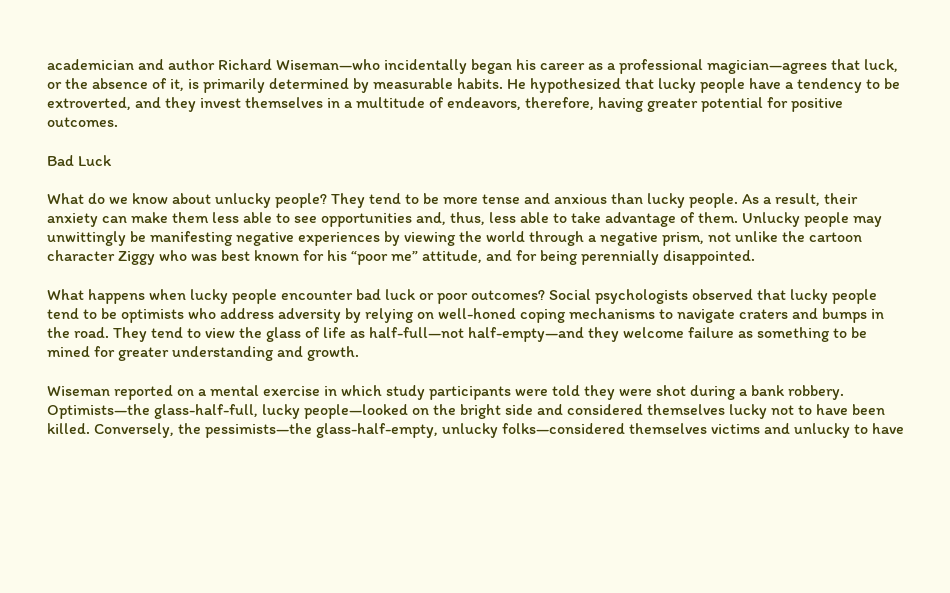academician and author Richard Wiseman—who incidentally began his career as a professional magician—agrees that luck, or the absence of it, is primarily determined by measurable habits. He hypothesized that lucky people have a tendency to be extroverted, and they invest themselves in a multitude of endeavors, therefore, having greater potential for positive outcomes.

Bad Luck

What do we know about unlucky people? They tend to be more tense and anxious than lucky people. As a result, their anxiety can make them less able to see opportunities and, thus, less able to take advantage of them. Unlucky people may unwittingly be manifesting negative experiences by viewing the world through a negative prism, not unlike the cartoon character Ziggy who was best known for his “poor me” attitude, and for being perennially disappointed.

What happens when lucky people encounter bad luck or poor outcomes? Social psychologists observed that lucky people tend to be optimists who address adversity by relying on well-honed coping mechanisms to navigate craters and bumps in the road. They tend to view the glass of life as half-full—not half-empty—and they welcome failure as something to be mined for greater understanding and growth.

Wiseman reported on a mental exercise in which study participants were told they were shot during a bank robbery. Optimists—the glass-half-full, lucky people—looked on the bright side and considered themselves lucky not to have been killed. Conversely, the pessimists—the glass-half-empty, unlucky folks—considered themselves victims and unlucky to have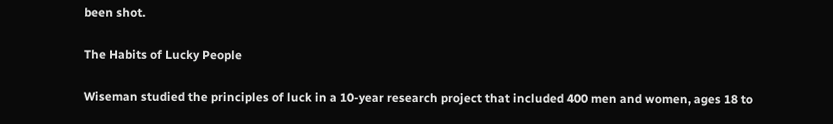been shot.

The Habits of Lucky People

Wiseman studied the principles of luck in a 10-year research project that included 400 men and women, ages 18 to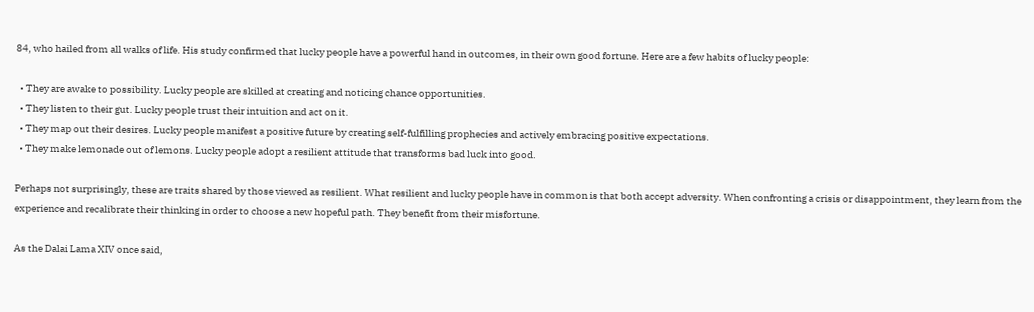84, who hailed from all walks of life. His study confirmed that lucky people have a powerful hand in outcomes, in their own good fortune. Here are a few habits of lucky people:

  • They are awake to possibility. Lucky people are skilled at creating and noticing chance opportunities.
  • They listen to their gut. Lucky people trust their intuition and act on it.
  • They map out their desires. Lucky people manifest a positive future by creating self-fulfilling prophecies and actively embracing positive expectations.
  • They make lemonade out of lemons. Lucky people adopt a resilient attitude that transforms bad luck into good.

Perhaps not surprisingly, these are traits shared by those viewed as resilient. What resilient and lucky people have in common is that both accept adversity. When confronting a crisis or disappointment, they learn from the experience and recalibrate their thinking in order to choose a new hopeful path. They benefit from their misfortune.

As the Dalai Lama XIV once said,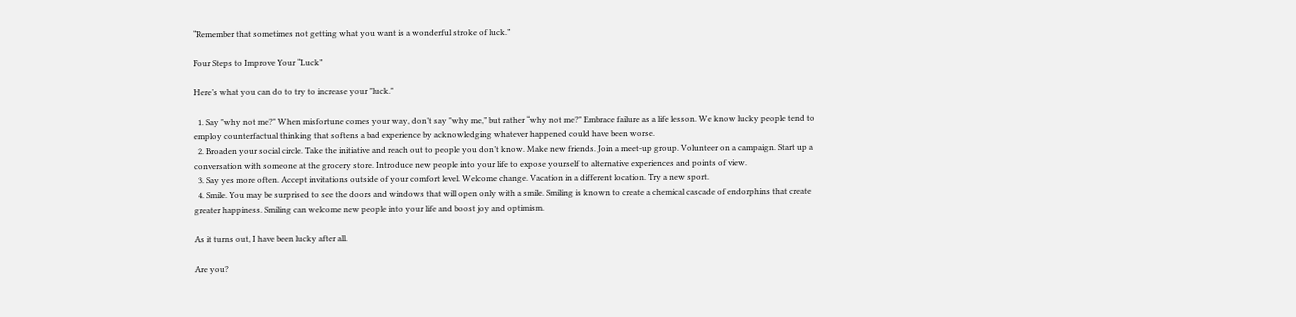“Remember that sometimes not getting what you want is a wonderful stroke of luck.”

Four Steps to Improve Your “Luck”

Here’s what you can do to try to increase your "luck."

  1. Say "why not me?" When misfortune comes your way, don’t say "why me,” but rather “why not me?" Embrace failure as a life lesson. We know lucky people tend to employ counterfactual thinking that softens a bad experience by acknowledging whatever happened could have been worse.
  2. Broaden your social circle. Take the initiative and reach out to people you don’t know. Make new friends. Join a meet-up group. Volunteer on a campaign. Start up a conversation with someone at the grocery store. Introduce new people into your life to expose yourself to alternative experiences and points of view.
  3. Say yes more often. Accept invitations outside of your comfort level. Welcome change. Vacation in a different location. Try a new sport.
  4. Smile. You may be surprised to see the doors and windows that will open only with a smile. Smiling is known to create a chemical cascade of endorphins that create greater happiness. Smiling can welcome new people into your life and boost joy and optimism.

As it turns out, I have been lucky after all.

Are you?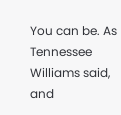You can be. As Tennessee Williams said, and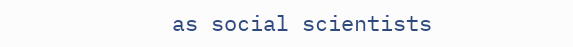as social scientists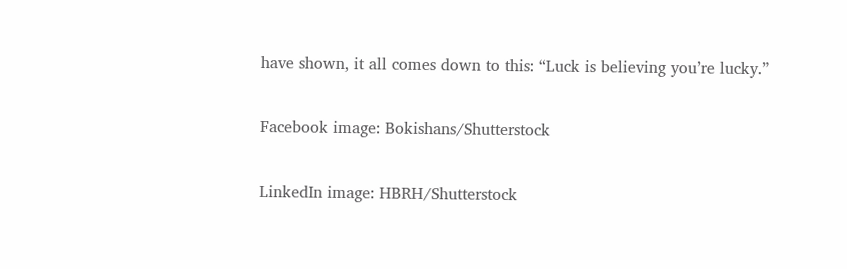have shown, it all comes down to this: “Luck is believing you’re lucky.”

Facebook image: Bokishans/Shutterstock

LinkedIn image: HBRH/Shutterstock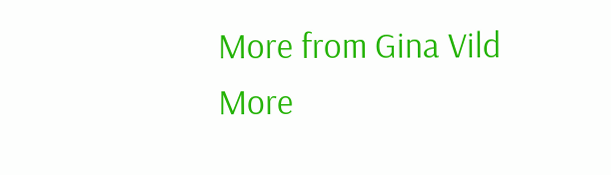More from Gina Vild
More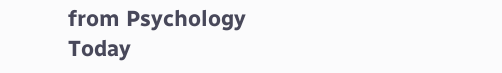from Psychology Today